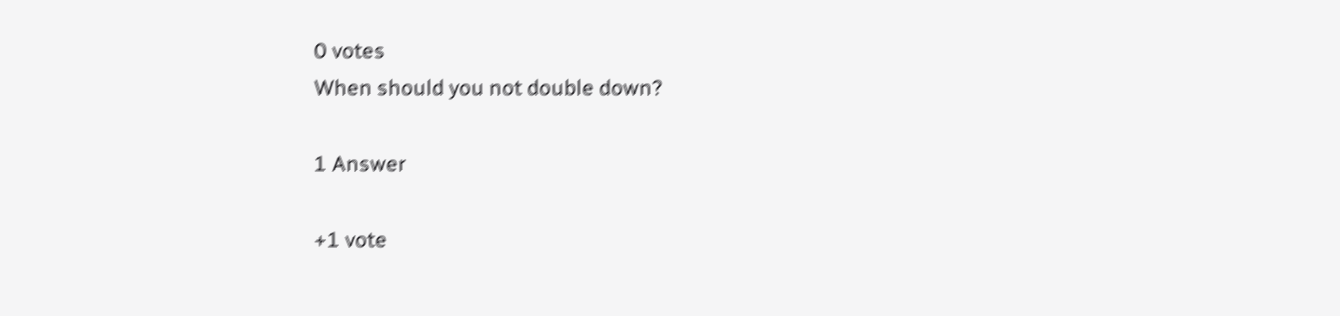0 votes
When should you not double down?

1 Answer

+1 vote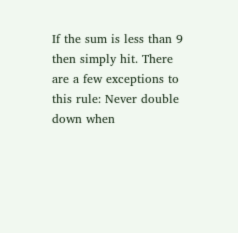If the sum is less than 9 then simply hit. There are a few exceptions to this rule: Never double down when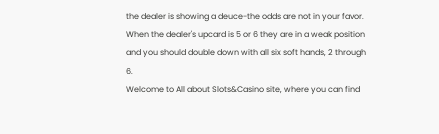the dealer is showing a deuce-the odds are not in your favor. When the dealer's upcard is 5 or 6 they are in a weak position and you should double down with all six soft hands, 2 through 6.
Welcome to All about Slots&Casino site, where you can find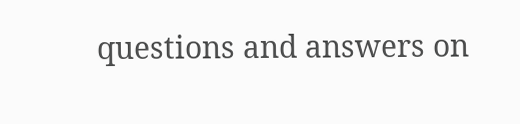questions and answers on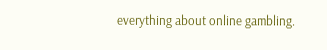everything about online gambling.